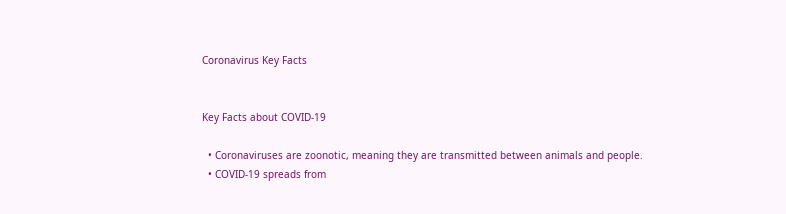Coronavirus Key Facts


Key Facts about COVID-19

  • Coronaviruses are zoonotic, meaning they are transmitted between animals and people.
  • COVID-19 spreads from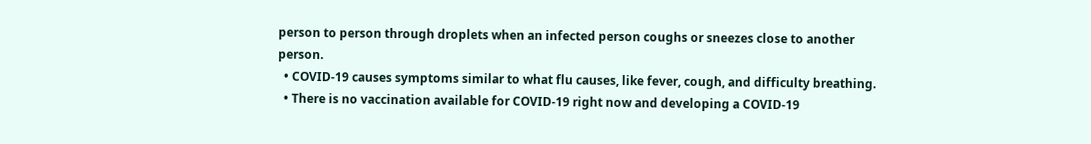person to person through droplets when an infected person coughs or sneezes close to another person.
  • COVID-19 causes symptoms similar to what flu causes, like fever, cough, and difficulty breathing.
  • There is no vaccination available for COVID-19 right now and developing a COVID-19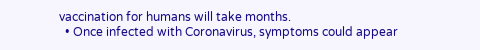vaccination for humans will take months.
  • Once infected with Coronavirus, symptoms could appear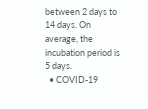between 2 days to 14 days. On average, the incubation period is 5 days.
  • COVID-19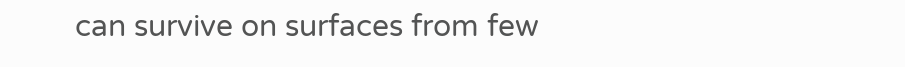can survive on surfaces from few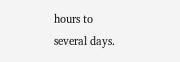hours to several days.